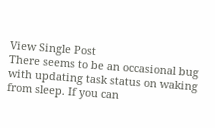View Single Post
There seems to be an occasional bug with updating task status on waking from sleep. If you can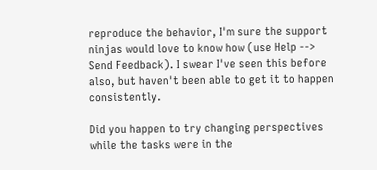reproduce the behavior, I'm sure the support ninjas would love to know how (use Help --> Send Feedback). I swear I've seen this before also, but haven't been able to get it to happen consistently.

Did you happen to try changing perspectives while the tasks were in the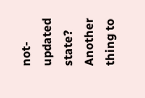not-updated state? Another thing to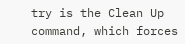try is the Clean Up command, which forces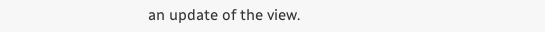an update of the view.